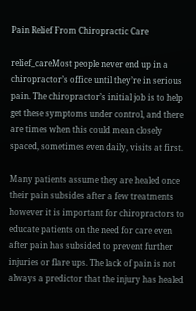Pain Relief From Chiropractic Care

relief_careMost people never end up in a chiropractor’s office until they’re in serious pain. The chiropractor’s initial job is to help get these symptoms under control, and there are times when this could mean closely spaced, sometimes even daily, visits at first.

Many patients assume they are healed once their pain subsides after a few treatments however it is important for chiropractors to educate patients on the need for care even after pain has subsided to prevent further injuries or flare ups. The lack of pain is not always a predictor that the injury has healed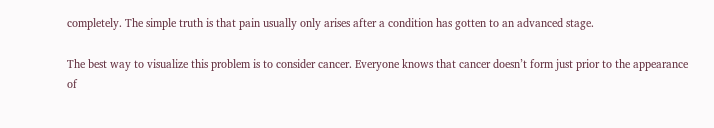completely. The simple truth is that pain usually only arises after a condition has gotten to an advanced stage.

The best way to visualize this problem is to consider cancer. Everyone knows that cancer doesn’t form just prior to the appearance of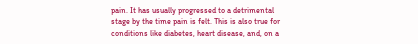pain. It has usually progressed to a detrimental stage by the time pain is felt. This is also true for conditions like diabetes, heart disease, and, on a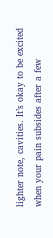lighter note, cavities. It’s okay to be excited when your pain subsides after a few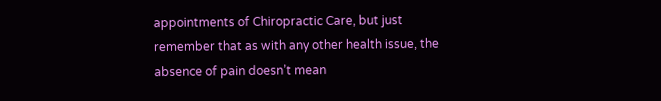appointments of Chiropractic Care, but just remember that as with any other health issue, the absence of pain doesn’t mean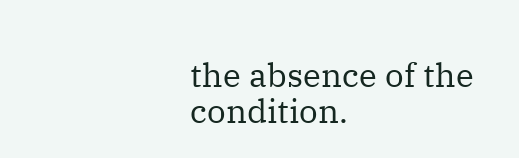the absence of the condition.